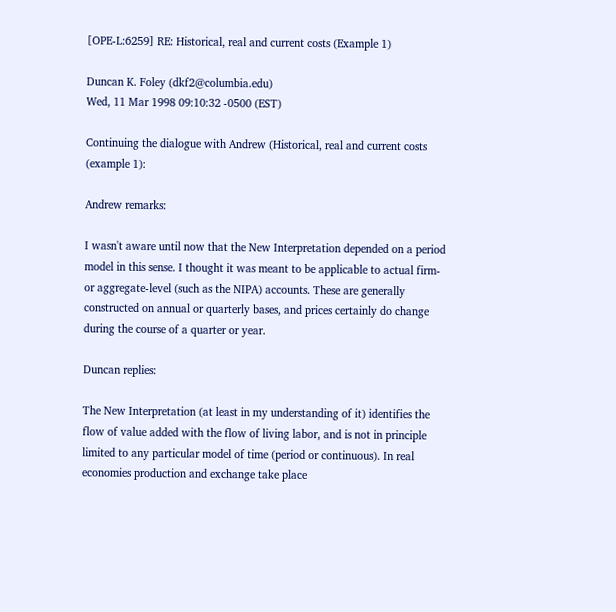[OPE-L:6259] RE: Historical, real and current costs (Example 1)

Duncan K. Foley (dkf2@columbia.edu)
Wed, 11 Mar 1998 09:10:32 -0500 (EST)

Continuing the dialogue with Andrew (Historical, real and current costs
(example 1):

Andrew remarks:

I wasn't aware until now that the New Interpretation depended on a period
model in this sense. I thought it was meant to be applicable to actual firm-
or aggregate-level (such as the NIPA) accounts. These are generally
constructed on annual or quarterly bases, and prices certainly do change
during the course of a quarter or year.

Duncan replies:

The New Interpretation (at least in my understanding of it) identifies the
flow of value added with the flow of living labor, and is not in principle
limited to any particular model of time (period or continuous). In real
economies production and exchange take place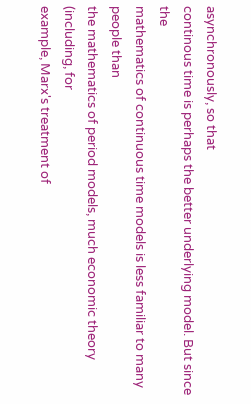asynchronously, so that
continous time is perhaps the better underlying model. But since the
mathematics of continuous time models is less familiar to many people than
the mathematics of period models, much economic theory (including, for
example, Marx's treatment of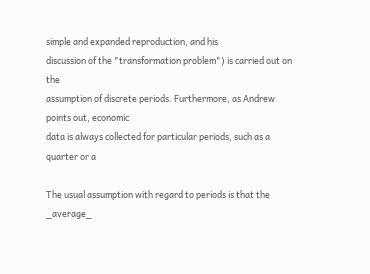simple and expanded reproduction, and his
discussion of the "transformation problem") is carried out on the
assumption of discrete periods. Furthermore, as Andrew points out, economic
data is always collected for particular periods, such as a quarter or a

The usual assumption with regard to periods is that the _average_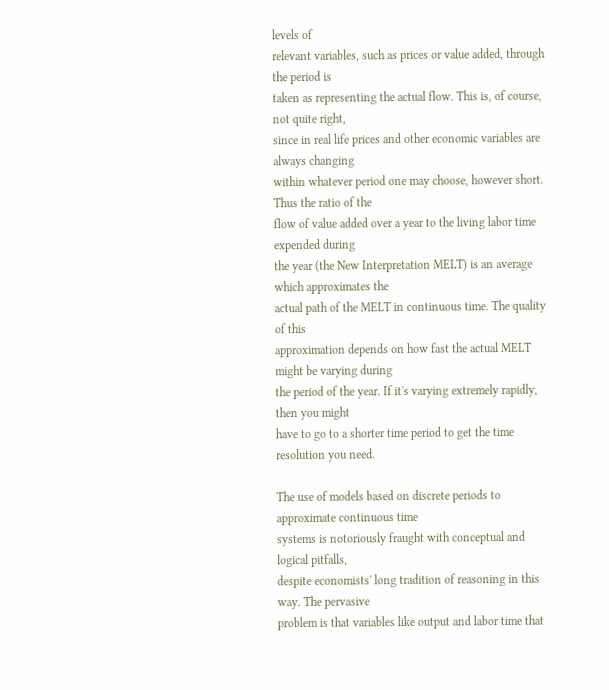levels of
relevant variables, such as prices or value added, through the period is
taken as representing the actual flow. This is, of course, not quite right,
since in real life prices and other economic variables are always changing
within whatever period one may choose, however short. Thus the ratio of the
flow of value added over a year to the living labor time expended during
the year (the New Interpretation MELT) is an average which approximates the
actual path of the MELT in continuous time. The quality of this
approximation depends on how fast the actual MELT might be varying during
the period of the year. If it's varying extremely rapidly, then you might
have to go to a shorter time period to get the time resolution you need.

The use of models based on discrete periods to approximate continuous time
systems is notoriously fraught with conceptual and logical pitfalls,
despite economists' long tradition of reasoning in this way. The pervasive
problem is that variables like output and labor time that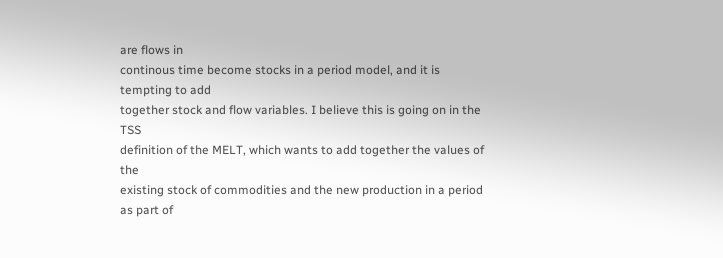are flows in
continous time become stocks in a period model, and it is tempting to add
together stock and flow variables. I believe this is going on in the TSS
definition of the MELT, which wants to add together the values of the
existing stock of commodities and the new production in a period as part of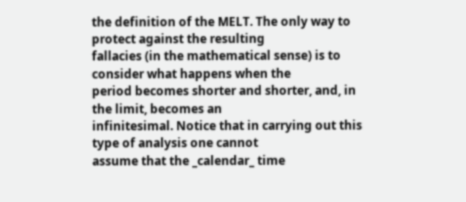the definition of the MELT. The only way to protect against the resulting
fallacies (in the mathematical sense) is to consider what happens when the
period becomes shorter and shorter, and, in the limit, becomes an
infinitesimal. Notice that in carrying out this type of analysis one cannot
assume that the _calendar_ time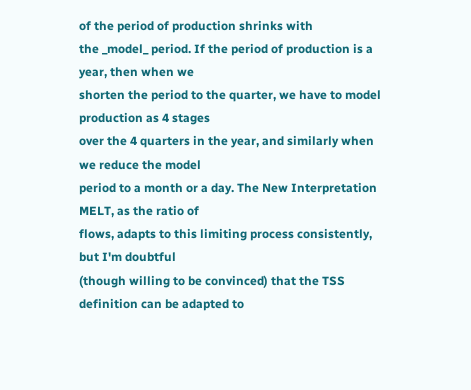of the period of production shrinks with
the _model_ period. If the period of production is a year, then when we
shorten the period to the quarter, we have to model production as 4 stages
over the 4 quarters in the year, and similarly when we reduce the model
period to a month or a day. The New Interpretation MELT, as the ratio of
flows, adapts to this limiting process consistently, but I'm doubtful
(though willing to be convinced) that the TSS definition can be adapted to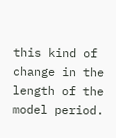this kind of change in the length of the model period.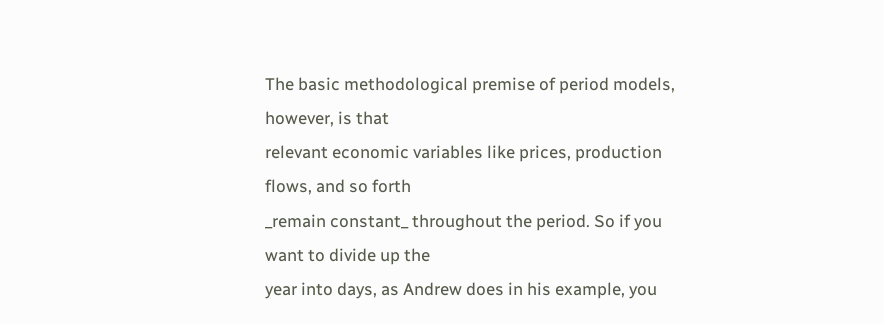The basic methodological premise of period models, however, is that
relevant economic variables like prices, production flows, and so forth
_remain constant_ throughout the period. So if you want to divide up the
year into days, as Andrew does in his example, you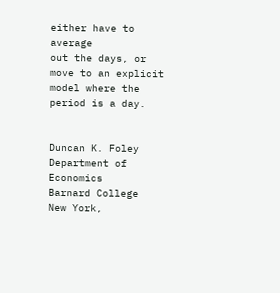either have to average
out the days, or move to an explicit model where the period is a day.


Duncan K. Foley
Department of Economics
Barnard College
New York,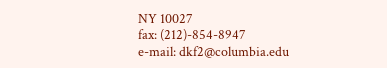NY 10027
fax: (212)-854-8947
e-mail: dkf2@columbia.edu